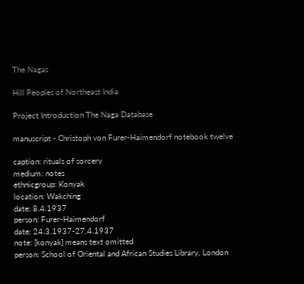The Nagas

Hill Peoples of Northeast India

Project Introduction The Naga Database

manuscript - Christoph von Furer-Haimendorf notebook twelve

caption: rituals of sorcery
medium: notes
ethnicgroup: Konyak
location: Wakching
date: 8.4.1937
person: Furer-Haimendorf
date: 24.3.1937-27.4.1937
note: [konyak] means text omitted
person: School of Oriental and African Studies Library, London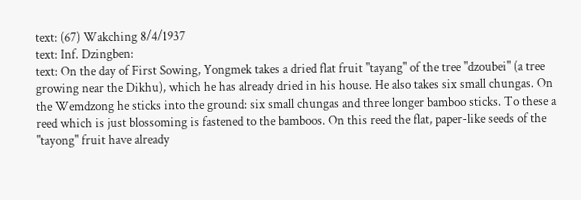text: (67) Wakching 8/4/1937
text: Inf. Dzingben:
text: On the day of First Sowing, Yongmek takes a dried flat fruit "tayang" of the tree "dzoubei" (a tree growing near the Dikhu), which he has already dried in his house. He also takes six small chungas. On the Wemdzong he sticks into the ground: six small chungas and three longer bamboo sticks. To these a reed which is just blossoming is fastened to the bamboos. On this reed the flat, paper-like seeds of the "tayong" fruit have already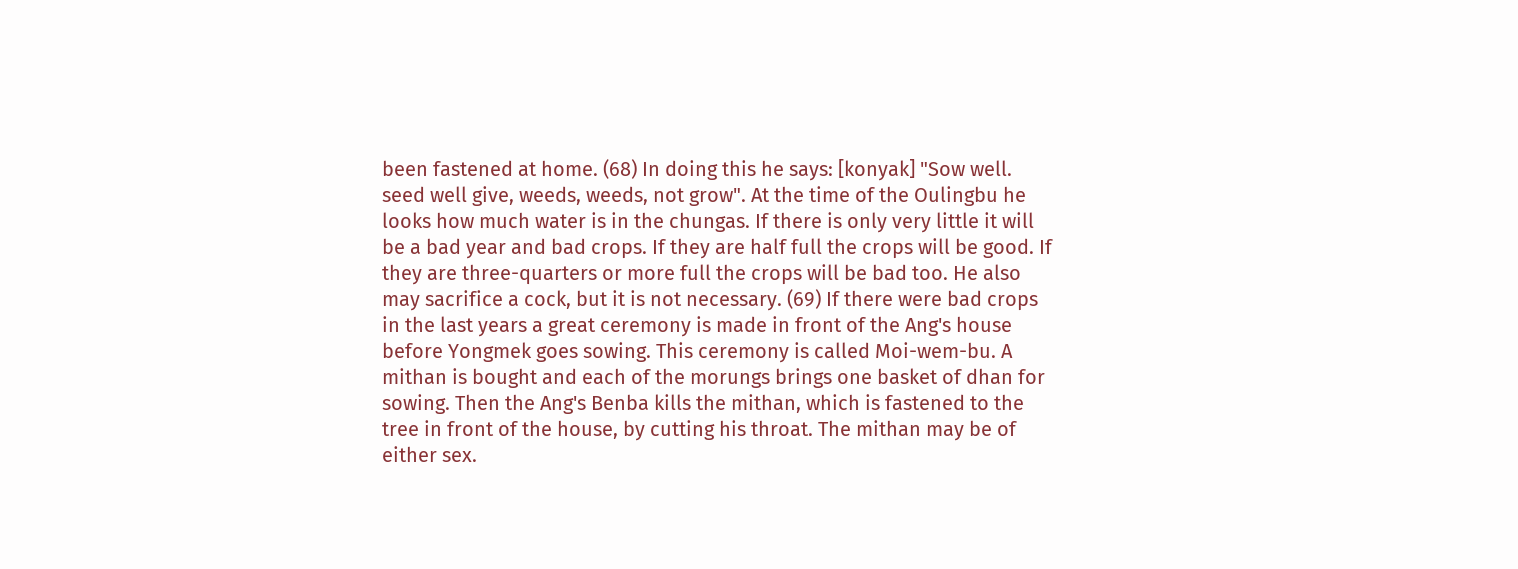been fastened at home. (68) In doing this he says: [konyak] "Sow well. seed well give, weeds, weeds, not grow". At the time of the Oulingbu he looks how much water is in the chungas. If there is only very little it will be a bad year and bad crops. If they are half full the crops will be good. If they are three-quarters or more full the crops will be bad too. He also may sacrifice a cock, but it is not necessary. (69) If there were bad crops in the last years a great ceremony is made in front of the Ang's house before Yongmek goes sowing. This ceremony is called Moi-wem-bu. A mithan is bought and each of the morungs brings one basket of dhan for sowing. Then the Ang's Benba kills the mithan, which is fastened to the tree in front of the house, by cutting his throat. The mithan may be of either sex.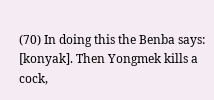(70) In doing this the Benba says: [konyak]. Then Yongmek kills a cock,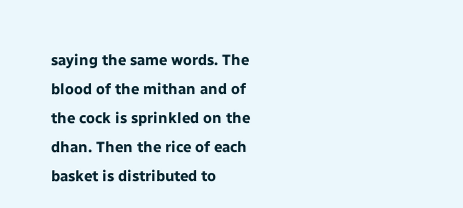saying the same words. The blood of the mithan and of the cock is sprinkled on the dhan. Then the rice of each basket is distributed to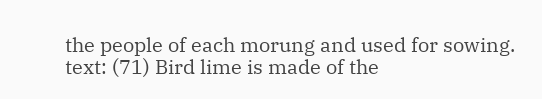the people of each morung and used for sowing.
text: (71) Bird lime is made of the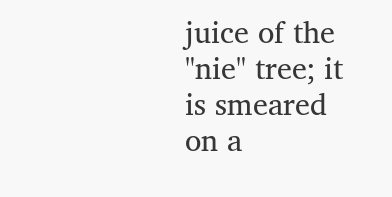juice of the "nie" tree; it is smeared on a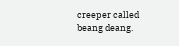creeper called beang deang.